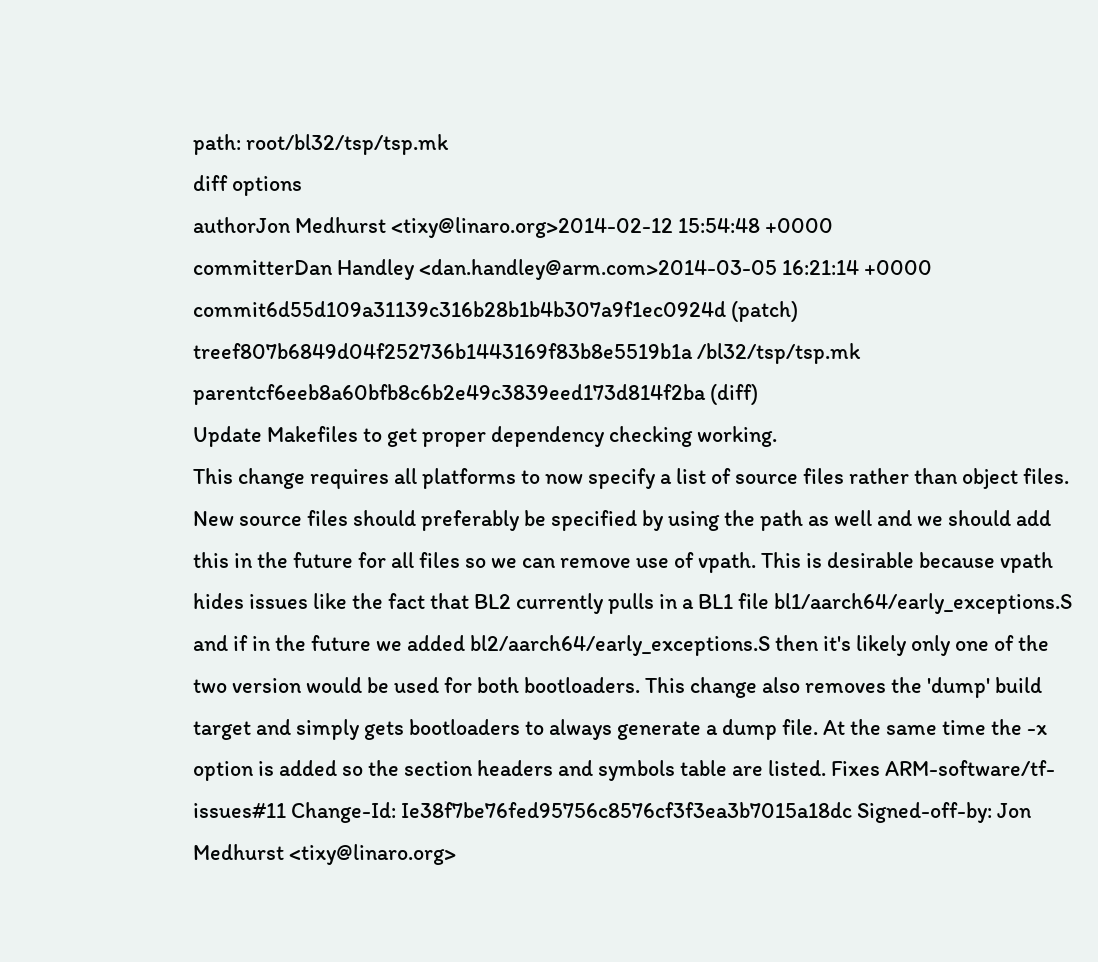path: root/bl32/tsp/tsp.mk
diff options
authorJon Medhurst <tixy@linaro.org>2014-02-12 15:54:48 +0000
committerDan Handley <dan.handley@arm.com>2014-03-05 16:21:14 +0000
commit6d55d109a31139c316b28b1b4b307a9f1ec0924d (patch)
treef807b6849d04f252736b1443169f83b8e5519b1a /bl32/tsp/tsp.mk
parentcf6eeb8a60bfb8c6b2e49c3839eed173d814f2ba (diff)
Update Makefiles to get proper dependency checking working.
This change requires all platforms to now specify a list of source files rather than object files. New source files should preferably be specified by using the path as well and we should add this in the future for all files so we can remove use of vpath. This is desirable because vpath hides issues like the fact that BL2 currently pulls in a BL1 file bl1/aarch64/early_exceptions.S and if in the future we added bl2/aarch64/early_exceptions.S then it's likely only one of the two version would be used for both bootloaders. This change also removes the 'dump' build target and simply gets bootloaders to always generate a dump file. At the same time the -x option is added so the section headers and symbols table are listed. Fixes ARM-software/tf-issues#11 Change-Id: Ie38f7be76fed95756c8576cf3f3ea3b7015a18dc Signed-off-by: Jon Medhurst <tixy@linaro.org>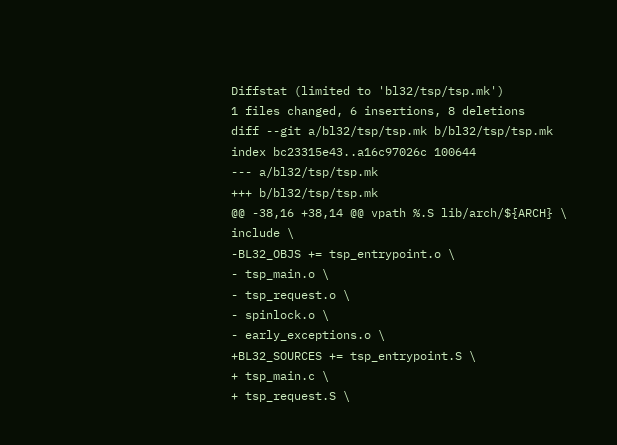Diffstat (limited to 'bl32/tsp/tsp.mk')
1 files changed, 6 insertions, 8 deletions
diff --git a/bl32/tsp/tsp.mk b/bl32/tsp/tsp.mk
index bc23315e43..a16c97026c 100644
--- a/bl32/tsp/tsp.mk
+++ b/bl32/tsp/tsp.mk
@@ -38,16 +38,14 @@ vpath %.S lib/arch/${ARCH} \
include \
-BL32_OBJS += tsp_entrypoint.o \
- tsp_main.o \
- tsp_request.o \
- spinlock.o \
- early_exceptions.o \
+BL32_SOURCES += tsp_entrypoint.S \
+ tsp_main.c \
+ tsp_request.S \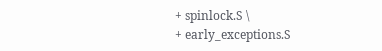+ spinlock.S \
+ early_exceptions.S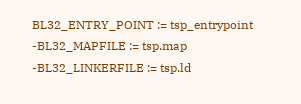BL32_ENTRY_POINT := tsp_entrypoint
-BL32_MAPFILE := tsp.map
-BL32_LINKERFILE := tsp.ld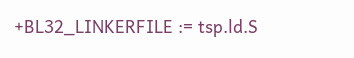+BL32_LINKERFILE := tsp.ld.S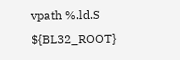vpath %.ld.S ${BL32_ROOT}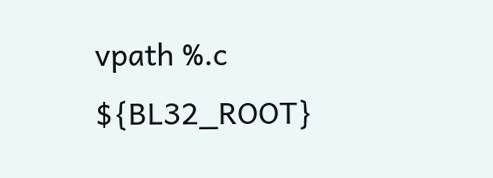vpath %.c ${BL32_ROOT}